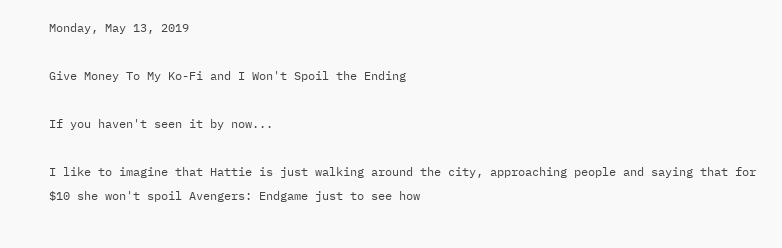Monday, May 13, 2019

Give Money To My Ko-Fi and I Won't Spoil the Ending

If you haven't seen it by now...

I like to imagine that Hattie is just walking around the city, approaching people and saying that for $10 she won't spoil Avengers: Endgame just to see how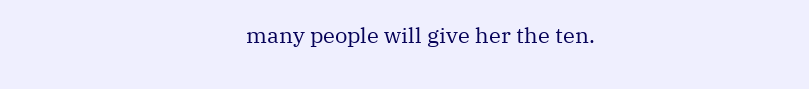many people will give her the ten.